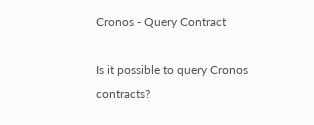Cronos - Query Contract

Is it possible to query Cronos contracts?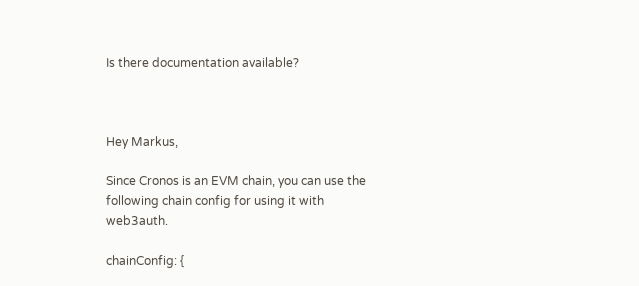Is there documentation available?



Hey Markus,

Since Cronos is an EVM chain, you can use the following chain config for using it with web3auth.

chainConfig: {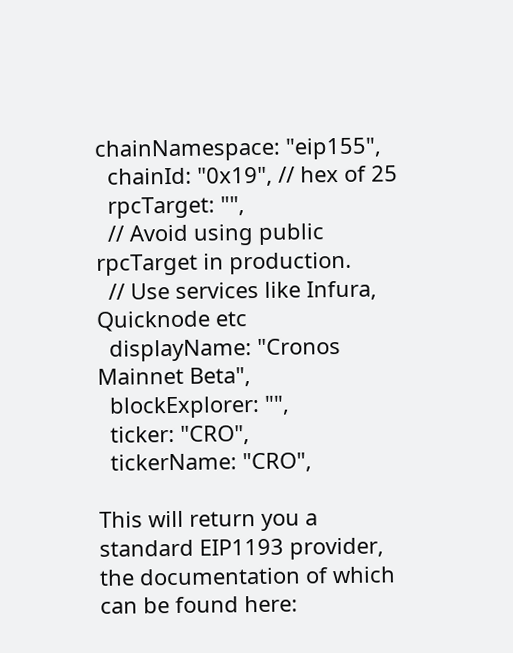chainNamespace: "eip155",
  chainId: "0x19", // hex of 25
  rpcTarget: "",
  // Avoid using public rpcTarget in production.
  // Use services like Infura, Quicknode etc
  displayName: "Cronos Mainnet Beta",
  blockExplorer: "",
  ticker: "CRO",
  tickerName: "CRO",

This will return you a standard EIP1193 provider, the documentation of which can be found here: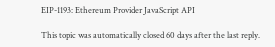EIP-1193: Ethereum Provider JavaScript API

This topic was automatically closed 60 days after the last reply.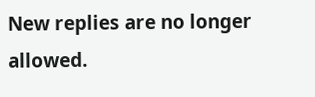New replies are no longer allowed.